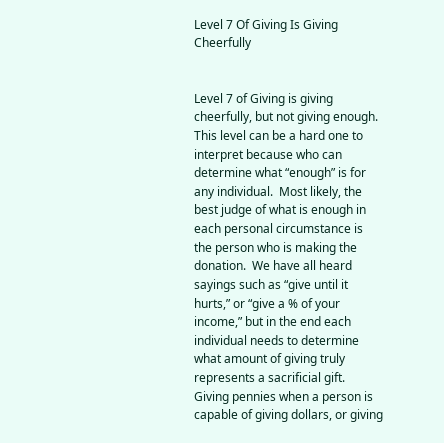Level 7 Of Giving Is Giving Cheerfully


Level 7 of Giving is giving cheerfully, but not giving enough.  This level can be a hard one to interpret because who can determine what “enough” is for any individual.  Most likely, the best judge of what is enough in each personal circumstance is the person who is making the donation.  We have all heard sayings such as “give until it hurts,” or “give a % of your income,” but in the end each individual needs to determine what amount of giving truly represents a sacrificial gift.  Giving pennies when a person is capable of giving dollars, or giving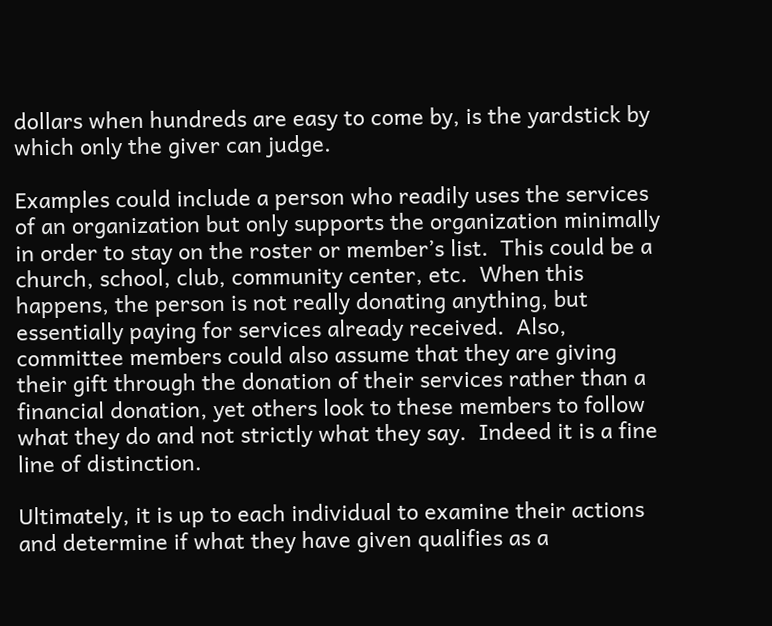dollars when hundreds are easy to come by, is the yardstick by which only the giver can judge.

Examples could include a person who readily uses the services of an organization but only supports the organization minimally in order to stay on the roster or member’s list.  This could be a church, school, club, community center, etc.  When this happens, the person is not really donating anything, but essentially paying for services already received.  Also, committee members could also assume that they are giving their gift through the donation of their services rather than a financial donation, yet others look to these members to follow what they do and not strictly what they say.  Indeed it is a fine line of distinction.

Ultimately, it is up to each individual to examine their actions and determine if what they have given qualifies as a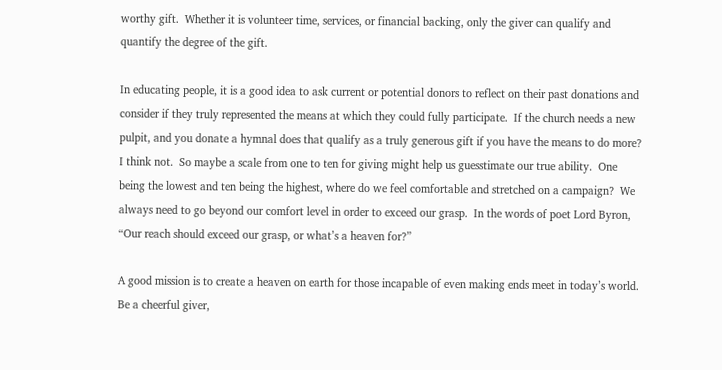worthy gift.  Whether it is volunteer time, services, or financial backing, only the giver can qualify and quantify the degree of the gift.

In educating people, it is a good idea to ask current or potential donors to reflect on their past donations and consider if they truly represented the means at which they could fully participate.  If the church needs a new pulpit, and you donate a hymnal does that qualify as a truly generous gift if you have the means to do more?  I think not.  So maybe a scale from one to ten for giving might help us guesstimate our true ability.  One being the lowest and ten being the highest, where do we feel comfortable and stretched on a campaign?  We always need to go beyond our comfort level in order to exceed our grasp.  In the words of poet Lord Byron, “Our reach should exceed our grasp, or what’s a heaven for?”

A good mission is to create a heaven on earth for those incapable of even making ends meet in today’s world.  Be a cheerful giver,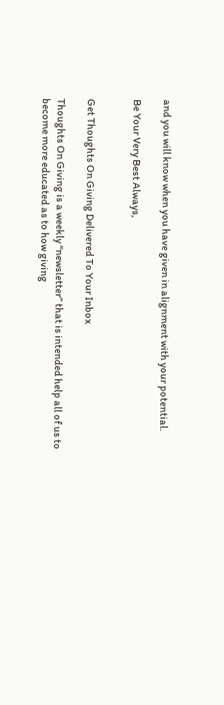and you will know when you have given in alignment with your potential.

Be Your Very Best Always,


Get Thoughts On Giving Delivered To Your Inbox

Thoughts On Giving is a weekly “newsletter” that is intended help all of us to become more educated as to how giving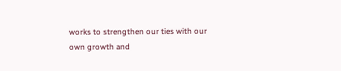works to strengthen our ties with our own growth and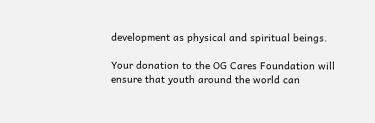development as physical and spiritual beings.

Your donation to the OG Cares Foundation will ensure that youth around the world can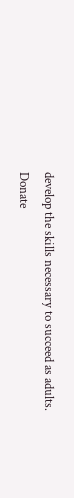develop the skills necessary to succeed as adults. Donate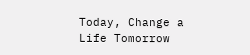Today, Change a Life Tomorrow